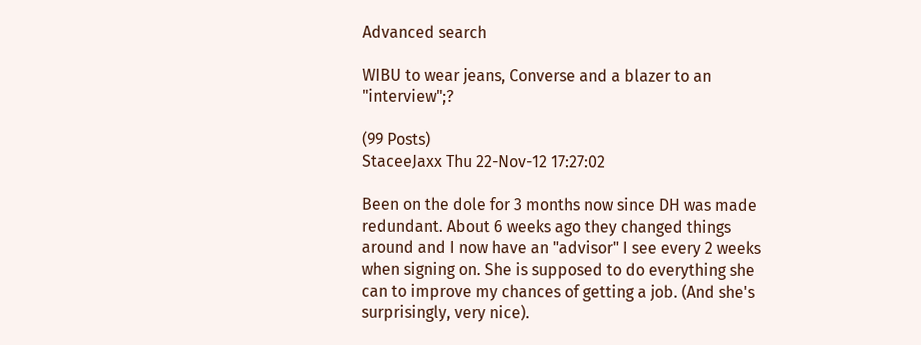Advanced search

WIBU to wear jeans, Converse and a blazer to an "interview";?

(99 Posts)
StaceeJaxx Thu 22-Nov-12 17:27:02

Been on the dole for 3 months now since DH was made redundant. About 6 weeks ago they changed things around and I now have an "advisor" I see every 2 weeks when signing on. She is supposed to do everything she can to improve my chances of getting a job. (And she's surprisingly, very nice).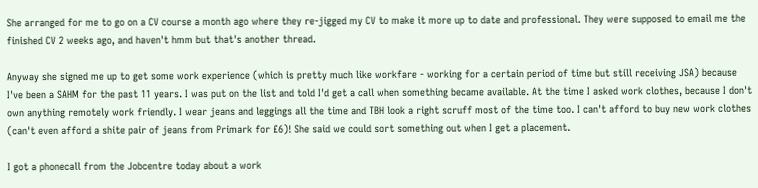She arranged for me to go on a CV course a month ago where they re-jigged my CV to make it more up to date and professional. They were supposed to email me the finished CV 2 weeks ago, and haven't hmm but that's another thread.

Anyway she signed me up to get some work experience (which is pretty much like workfare - working for a certain period of time but still receiving JSA) because I've been a SAHM for the past 11 years. I was put on the list and told I'd get a call when something became available. At the time I asked work clothes, because I don't own anything remotely work friendly. I wear jeans and leggings all the time and TBH look a right scruff most of the time too. I can't afford to buy new work clothes (can't even afford a shite pair of jeans from Primark for £6)! She said we could sort something out when I get a placement.

I got a phonecall from the Jobcentre today about a work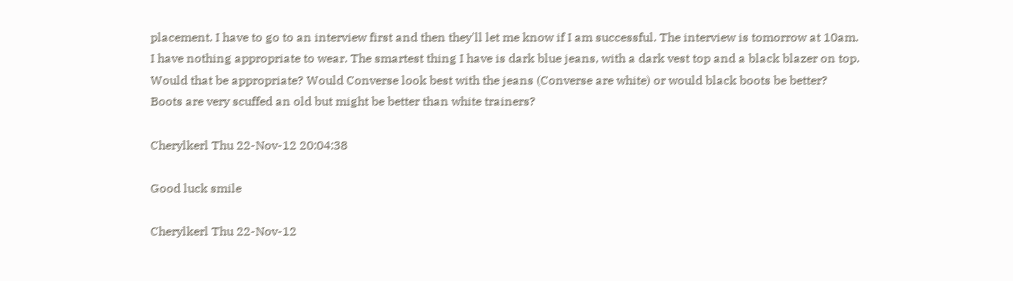placement. I have to go to an interview first and then they'll let me know if I am successful. The interview is tomorrow at 10am. I have nothing appropriate to wear. The smartest thing I have is dark blue jeans, with a dark vest top and a black blazer on top. Would that be appropriate? Would Converse look best with the jeans (Converse are white) or would black boots be better? Boots are very scuffed an old but might be better than white trainers?

Cherylkerl Thu 22-Nov-12 20:04:38

Good luck smile

Cherylkerl Thu 22-Nov-12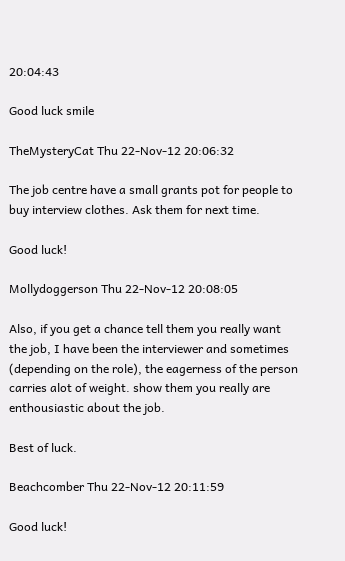20:04:43

Good luck smile

TheMysteryCat Thu 22-Nov-12 20:06:32

The job centre have a small grants pot for people to buy interview clothes. Ask them for next time.

Good luck!

Mollydoggerson Thu 22-Nov-12 20:08:05

Also, if you get a chance tell them you really want the job, I have been the interviewer and sometimes (depending on the role), the eagerness of the person carries alot of weight. show them you really are enthousiastic about the job.

Best of luck.

Beachcomber Thu 22-Nov-12 20:11:59

Good luck!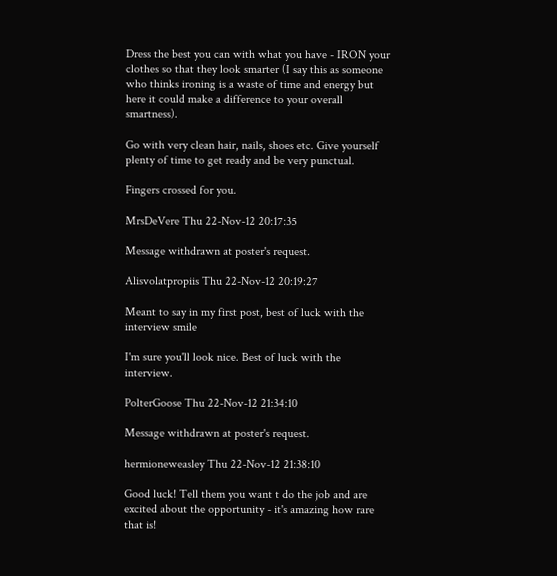Dress the best you can with what you have - IRON your clothes so that they look smarter (I say this as someone who thinks ironing is a waste of time and energy but here it could make a difference to your overall smartness).

Go with very clean hair, nails, shoes etc. Give yourself plenty of time to get ready and be very punctual.

Fingers crossed for you.

MrsDeVere Thu 22-Nov-12 20:17:35

Message withdrawn at poster's request.

Alisvolatpropiis Thu 22-Nov-12 20:19:27

Meant to say in my first post, best of luck with the interview smile

I'm sure you'll look nice. Best of luck with the interview.

PolterGoose Thu 22-Nov-12 21:34:10

Message withdrawn at poster's request.

hermioneweasley Thu 22-Nov-12 21:38:10

Good luck! Tell them you want t do the job and are excited about the opportunity - it's amazing how rare that is!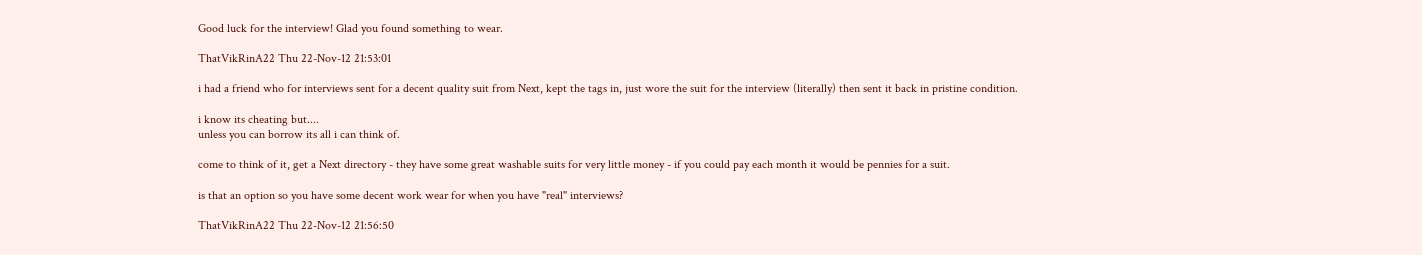Good luck for the interview! Glad you found something to wear.

ThatVikRinA22 Thu 22-Nov-12 21:53:01

i had a friend who for interviews sent for a decent quality suit from Next, kept the tags in, just wore the suit for the interview (literally) then sent it back in pristine condition.

i know its cheating but....
unless you can borrow its all i can think of.

come to think of it, get a Next directory - they have some great washable suits for very little money - if you could pay each month it would be pennies for a suit.

is that an option so you have some decent work wear for when you have "real" interviews?

ThatVikRinA22 Thu 22-Nov-12 21:56:50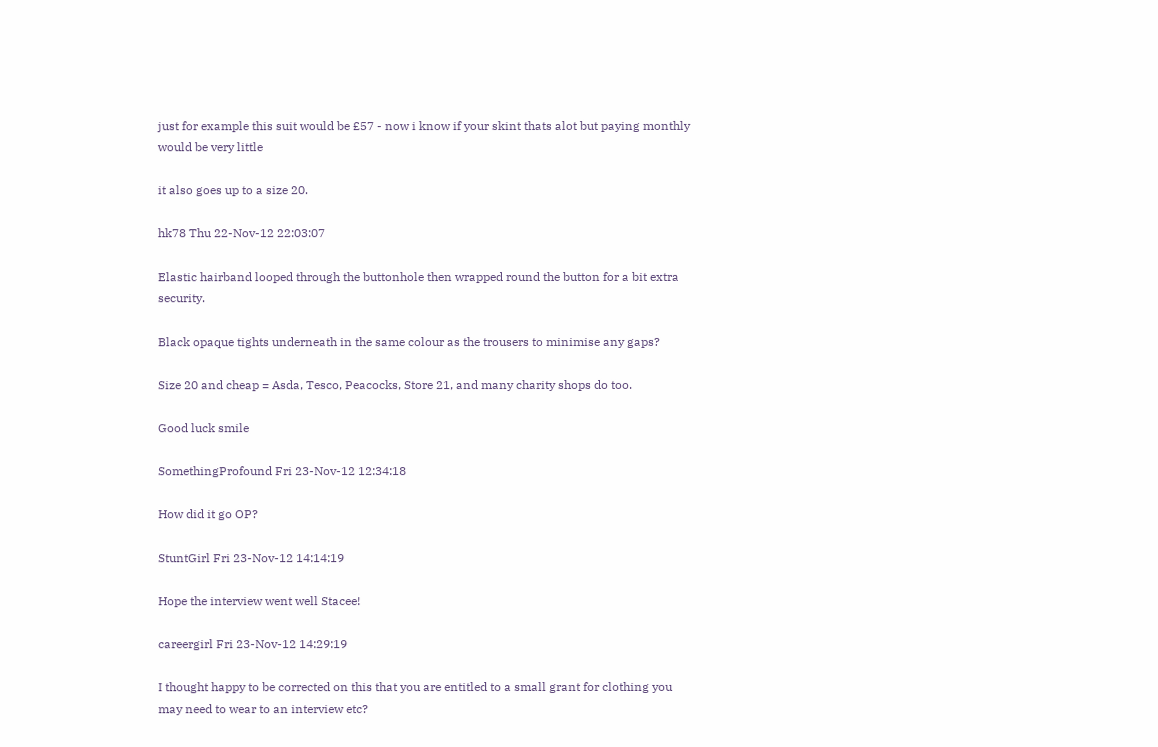just for example this suit would be £57 - now i know if your skint thats alot but paying monthly would be very little

it also goes up to a size 20.

hk78 Thu 22-Nov-12 22:03:07

Elastic hairband looped through the buttonhole then wrapped round the button for a bit extra security.

Black opaque tights underneath in the same colour as the trousers to minimise any gaps?

Size 20 and cheap = Asda, Tesco, Peacocks, Store 21, and many charity shops do too.

Good luck smile

SomethingProfound Fri 23-Nov-12 12:34:18

How did it go OP?

StuntGirl Fri 23-Nov-12 14:14:19

Hope the interview went well Stacee!

careergirl Fri 23-Nov-12 14:29:19

I thought happy to be corrected on this that you are entitled to a small grant for clothing you may need to wear to an interview etc?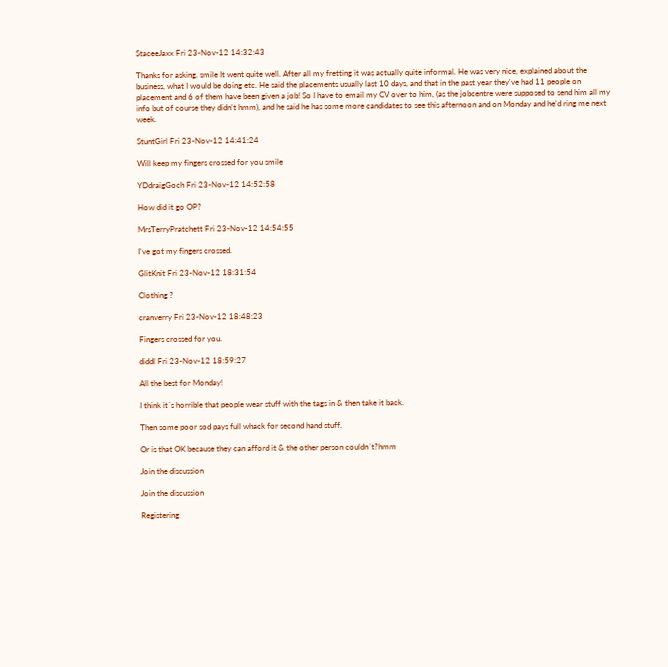StaceeJaxx Fri 23-Nov-12 14:32:43

Thanks for asking. smile It went quite well. After all my fretting it was actually quite informal. He was very nice, explained about the business, what I would be doing etc. He said the placements usually last 10 days, and that in the past year they've had 11 people on placement and 6 of them have been given a job! So I have to email my CV over to him, (as the jobcentre were supposed to send him all my info but of course they didn't hmm), and he said he has some more candidates to see this afternoon and on Monday and he'd ring me next week.

StuntGirl Fri 23-Nov-12 14:41:24

Will keep my fingers crossed for you smile

YDdraigGoch Fri 23-Nov-12 14:52:58

How did it go OP?

MrsTerryPratchett Fri 23-Nov-12 14:54:55

I've got my fingers crossed.

GlitKnit Fri 23-Nov-12 18:31:54

Clothing ?

cranverry Fri 23-Nov-12 18:48:23

Fingers crossed for you.

diddl Fri 23-Nov-12 18:59:27

All the best for Monday!

I think it´s horrible that people wear stuff with the tags in & then take it back.

Then some poor sod pays full whack for second hand stuff.

Or is that OK because they can afford it & the other person couldn´t?hmm

Join the discussion

Join the discussion

Registering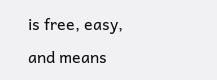is free, easy, and means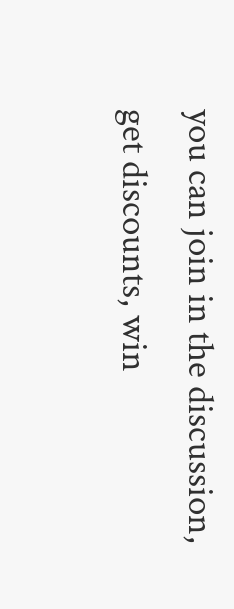you can join in the discussion, get discounts, win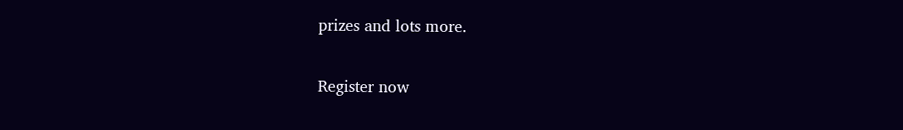prizes and lots more.

Register now